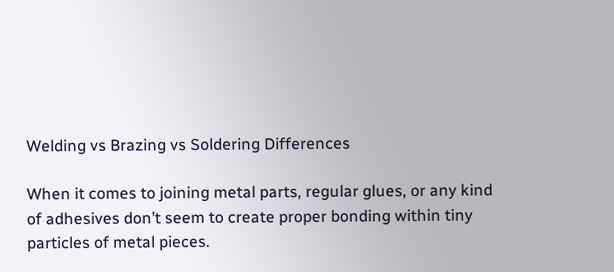Welding vs Brazing vs Soldering Differences

When it comes to joining metal parts, regular glues, or any kind of adhesives don’t seem to create proper bonding within tiny particles of metal pieces.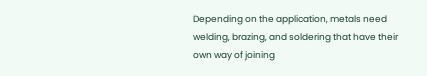Depending on the application, metals need welding, brazing, and soldering that have their own way of joining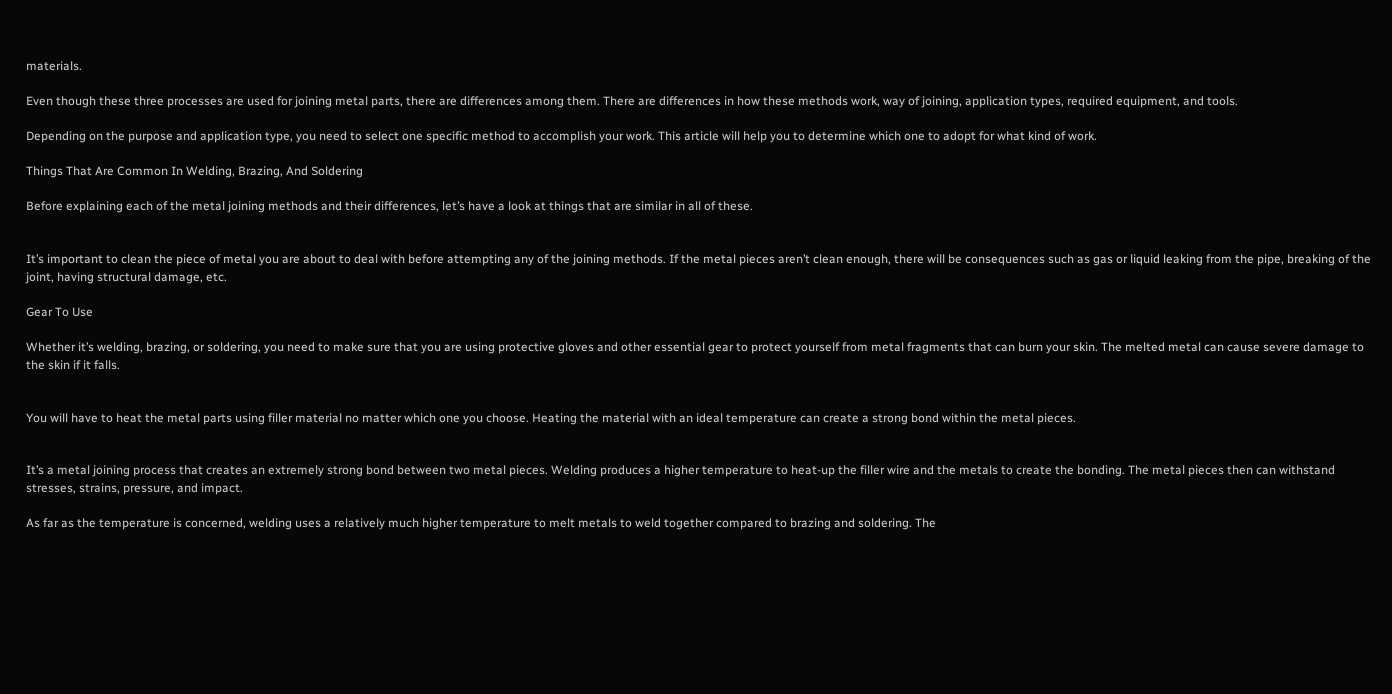materials.

Even though these three processes are used for joining metal parts, there are differences among them. There are differences in how these methods work, way of joining, application types, required equipment, and tools.

Depending on the purpose and application type, you need to select one specific method to accomplish your work. This article will help you to determine which one to adopt for what kind of work.

Things That Are Common In Welding, Brazing, And Soldering

Before explaining each of the metal joining methods and their differences, let’s have a look at things that are similar in all of these.


It’s important to clean the piece of metal you are about to deal with before attempting any of the joining methods. If the metal pieces aren’t clean enough, there will be consequences such as gas or liquid leaking from the pipe, breaking of the joint, having structural damage, etc.

Gear To Use

Whether it’s welding, brazing, or soldering, you need to make sure that you are using protective gloves and other essential gear to protect yourself from metal fragments that can burn your skin. The melted metal can cause severe damage to the skin if it falls.


You will have to heat the metal parts using filler material no matter which one you choose. Heating the material with an ideal temperature can create a strong bond within the metal pieces.


It’s a metal joining process that creates an extremely strong bond between two metal pieces. Welding produces a higher temperature to heat-up the filler wire and the metals to create the bonding. The metal pieces then can withstand stresses, strains, pressure, and impact.

As far as the temperature is concerned, welding uses a relatively much higher temperature to melt metals to weld together compared to brazing and soldering. The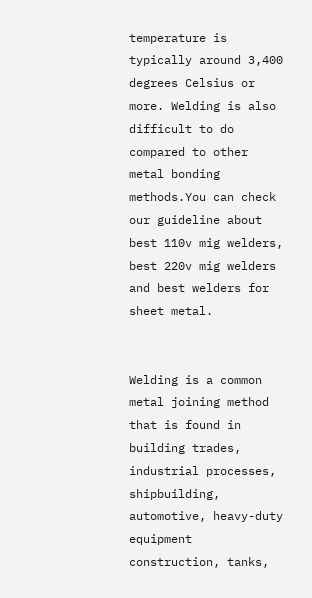temperature is typically around 3,400 degrees Celsius or more. Welding is also difficult to do compared to other metal bonding methods.You can check our guideline about best 110v mig welders, best 220v mig welders and best welders for sheet metal.


Welding is a common metal joining method that is found in building trades, industrial processes, shipbuilding, automotive, heavy-duty equipment construction, tanks,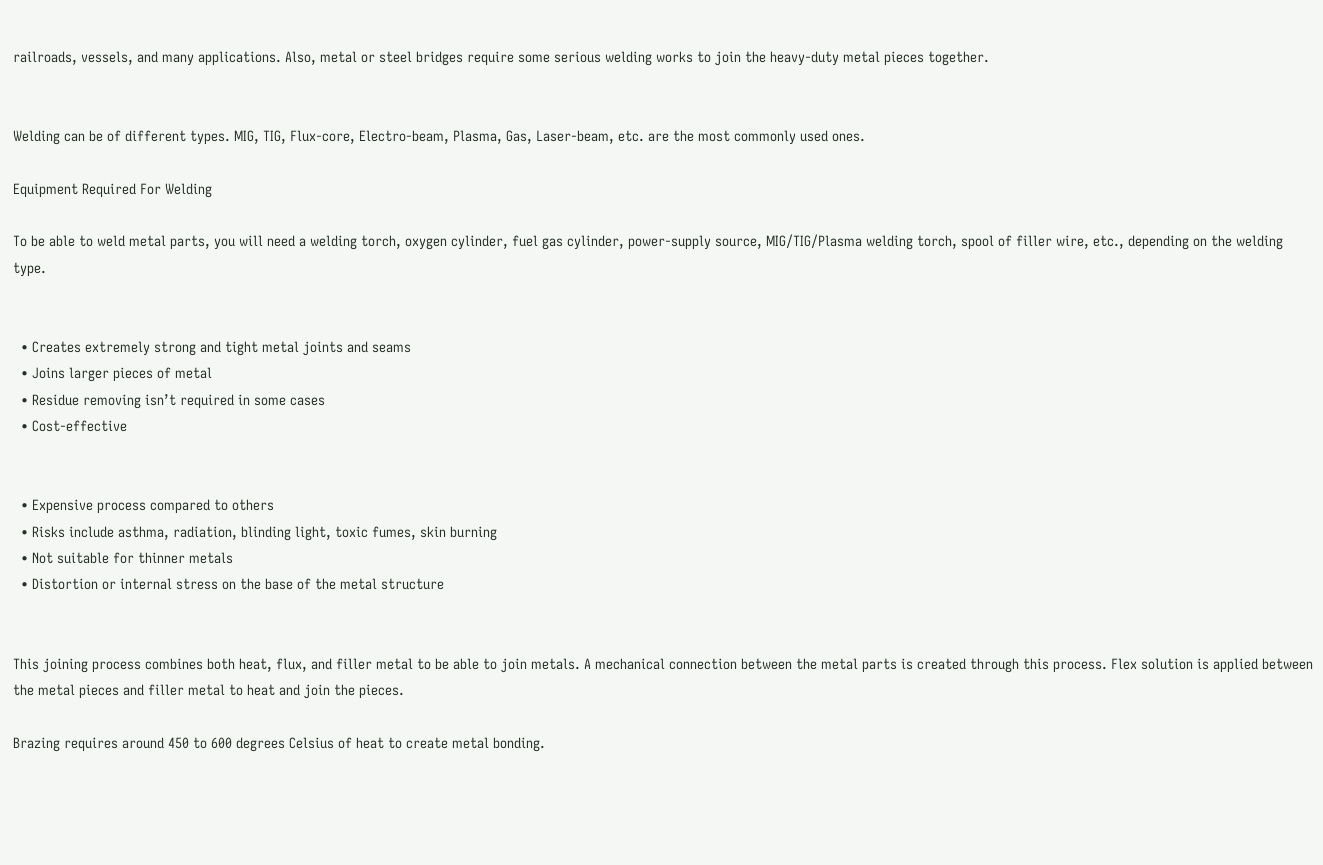railroads, vessels, and many applications. Also, metal or steel bridges require some serious welding works to join the heavy-duty metal pieces together.


Welding can be of different types. MIG, TIG, Flux-core, Electro-beam, Plasma, Gas, Laser-beam, etc. are the most commonly used ones.

Equipment Required For Welding

To be able to weld metal parts, you will need a welding torch, oxygen cylinder, fuel gas cylinder, power-supply source, MIG/TIG/Plasma welding torch, spool of filler wire, etc., depending on the welding type.


  • Creates extremely strong and tight metal joints and seams
  • Joins larger pieces of metal
  • Residue removing isn’t required in some cases
  • Cost-effective


  • Expensive process compared to others
  • Risks include asthma, radiation, blinding light, toxic fumes, skin burning
  • Not suitable for thinner metals
  • Distortion or internal stress on the base of the metal structure


This joining process combines both heat, flux, and filler metal to be able to join metals. A mechanical connection between the metal parts is created through this process. Flex solution is applied between the metal pieces and filler metal to heat and join the pieces.

Brazing requires around 450 to 600 degrees Celsius of heat to create metal bonding.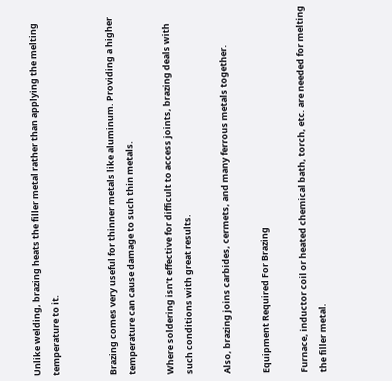Unlike welding, brazing heats the filler metal rather than applying the melting temperature to it.


Brazing comes very useful for thinner metals like aluminum. Providing a higher temperature can cause damage to such thin metals.

Where soldering isn’t effective for difficult to access joints, brazing deals with such conditions with great results.

Also, brazing joins carbides, cermets, and many ferrous metals together.

Equipment Required For Brazing

Furnace, inductor coil or heated chemical bath, torch, etc. are needed for melting the filler metal.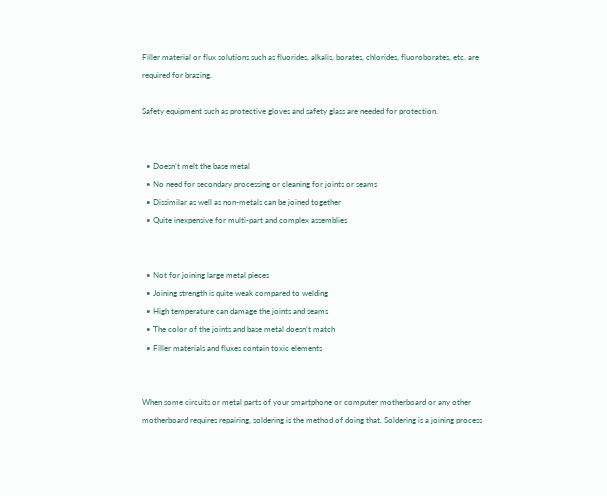Filler material or flux solutions such as fluorides, alkalis, borates, chlorides, fluoroborates, etc. are required for brazing.

Safety equipment such as protective gloves and safety glass are needed for protection.


  • Doesn’t melt the base metal
  • No need for secondary processing or cleaning for joints or seams
  • Dissimilar as well as non-metals can be joined together
  • Quite inexpensive for multi-part and complex assemblies


  • Not for joining large metal pieces
  • Joining strength is quite weak compared to welding
  • High temperature can damage the joints and seams
  • The color of the joints and base metal doesn’t match
  • Filler materials and fluxes contain toxic elements


When some circuits or metal parts of your smartphone or computer motherboard or any other motherboard requires repairing, soldering is the method of doing that. Soldering is a joining process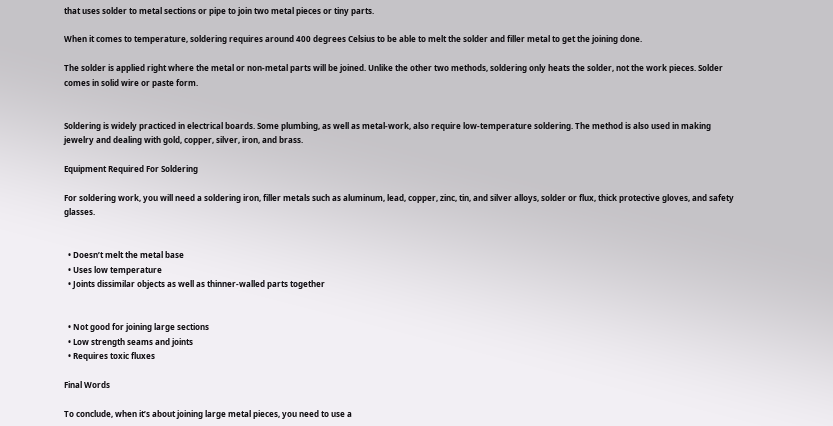that uses solder to metal sections or pipe to join two metal pieces or tiny parts.

When it comes to temperature, soldering requires around 400 degrees Celsius to be able to melt the solder and filler metal to get the joining done.

The solder is applied right where the metal or non-metal parts will be joined. Unlike the other two methods, soldering only heats the solder, not the work pieces. Solder comes in solid wire or paste form.


Soldering is widely practiced in electrical boards. Some plumbing, as well as metal-work, also require low-temperature soldering. The method is also used in making jewelry and dealing with gold, copper, silver, iron, and brass.

Equipment Required For Soldering

For soldering work, you will need a soldering iron, filler metals such as aluminum, lead, copper, zinc, tin, and silver alloys, solder or flux, thick protective gloves, and safety glasses.


  • Doesn’t melt the metal base
  • Uses low temperature
  • Joints dissimilar objects as well as thinner-walled parts together


  • Not good for joining large sections
  • Low strength seams and joints
  • Requires toxic fluxes

Final Words

To conclude, when it’s about joining large metal pieces, you need to use a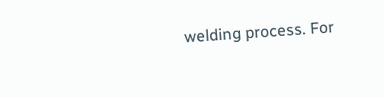welding process. For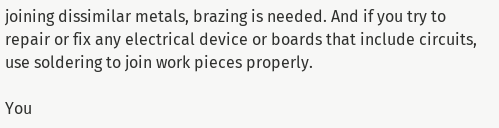joining dissimilar metals, brazing is needed. And if you try to repair or fix any electrical device or boards that include circuits, use soldering to join work pieces properly.

You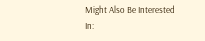Might Also Be Interested In: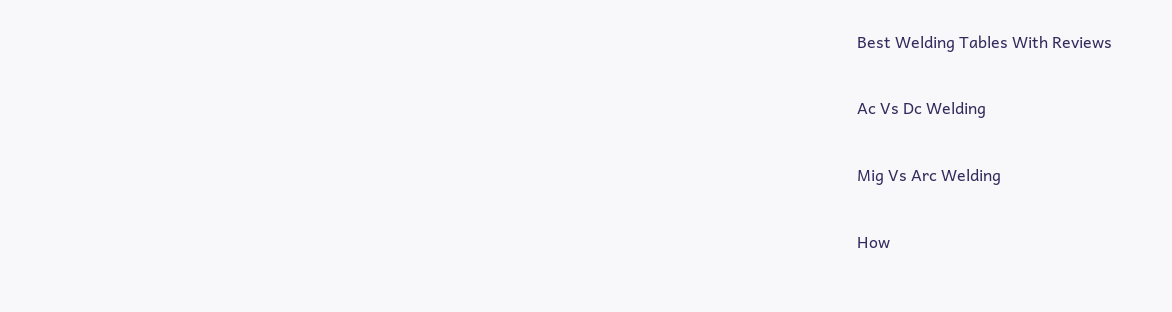Best Welding Tables With Reviews

Ac Vs Dc Welding

Mig Vs Arc Welding

How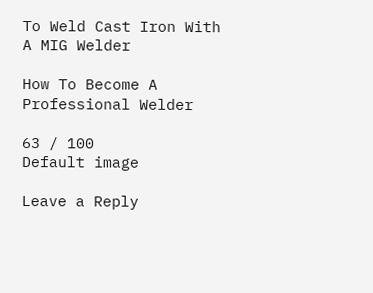To Weld Cast Iron With A MIG Welder

How To Become A Professional Welder

63 / 100
Default image

Leave a Reply